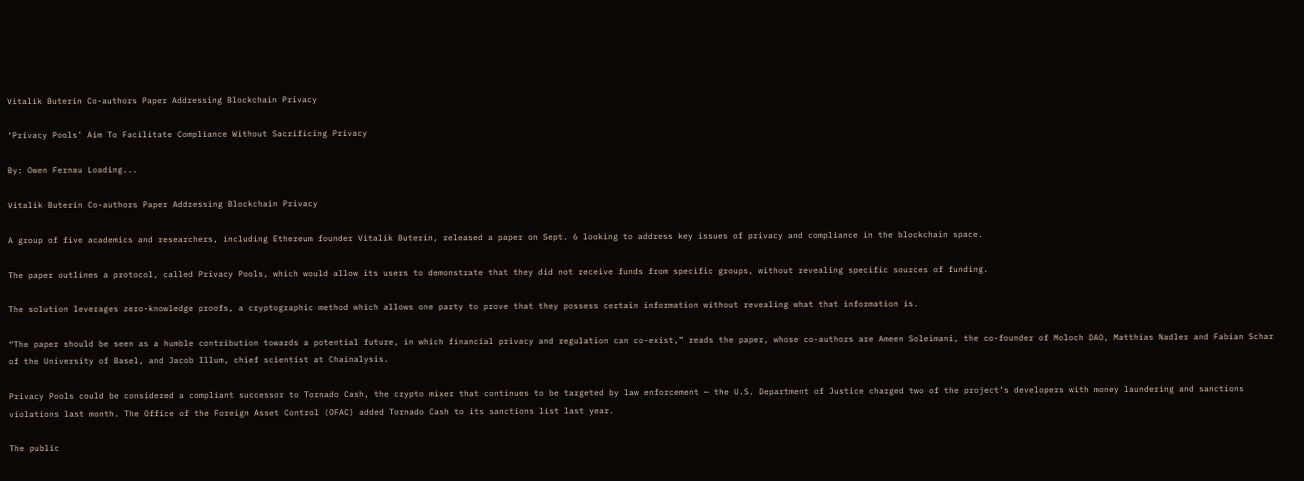Vitalik Buterin Co-authors Paper Addressing Blockchain Privacy

‘Privacy Pools’ Aim To Facilitate Compliance Without Sacrificing Privacy

By: Owen Fernau Loading...

Vitalik Buterin Co-authors Paper Addressing Blockchain Privacy

A group of five academics and researchers, including Ethereum founder Vitalik Buterin, released a paper on Sept. 6 looking to address key issues of privacy and compliance in the blockchain space.

The paper outlines a protocol, called Privacy Pools, which would allow its users to demonstrate that they did not receive funds from specific groups, without revealing specific sources of funding.

The solution leverages zero-knowledge proofs, a cryptographic method which allows one party to prove that they possess certain information without revealing what that information is.

“The paper should be seen as a humble contribution towards a potential future, in which financial privacy and regulation can co-exist,” reads the paper, whose co-authors are Ameen Soleimani, the co-founder of Moloch DAO, Matthias Nadler and Fabian Schar of the University of Basel, and Jacob Illum, chief scientist at Chainalysis.

Privacy Pools could be considered a compliant successor to Tornado Cash, the crypto mixer that continues to be targeted by law enforcement — the U.S. Department of Justice charged two of the project’s developers with money laundering and sanctions violations last month. The Office of the Foreign Asset Control (OFAC) added Tornado Cash to its sanctions list last year.

The public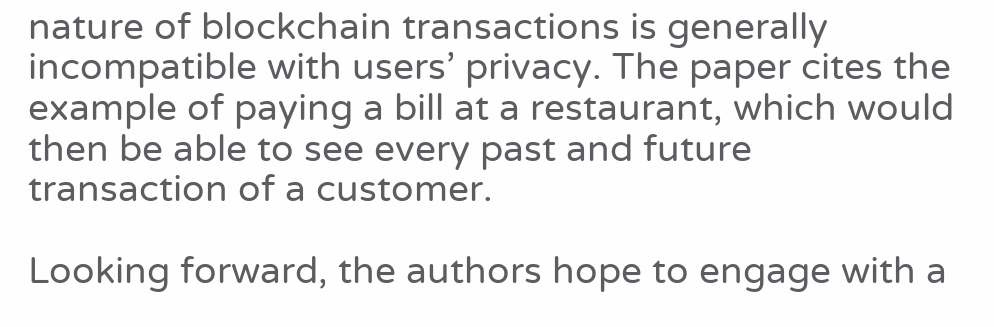nature of blockchain transactions is generally incompatible with users’ privacy. The paper cites the example of paying a bill at a restaurant, which would then be able to see every past and future transaction of a customer.

Looking forward, the authors hope to engage with a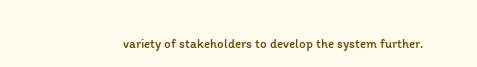variety of stakeholders to develop the system further.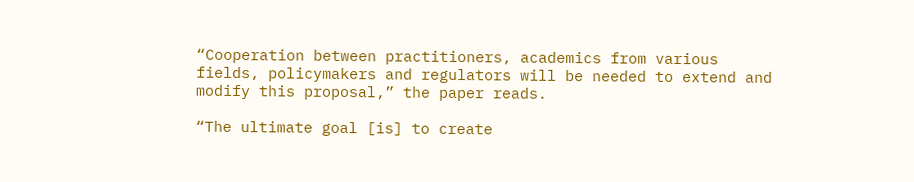“Cooperation between practitioners, academics from various fields, policymakers and regulators will be needed to extend and modify this proposal,” the paper reads.

“The ultimate goal [is] to create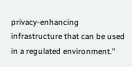privacy-enhancing infrastructure that can be used in a regulated environment."